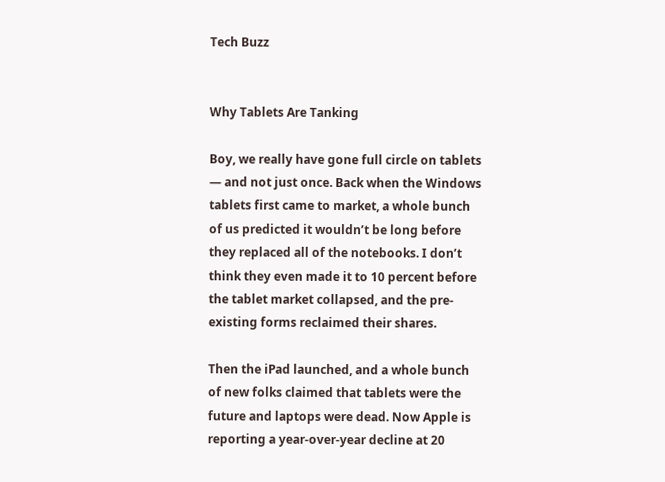Tech Buzz


Why Tablets Are Tanking

Boy, we really have gone full circle on tablets — and not just once. Back when the Windows tablets first came to market, a whole bunch of us predicted it wouldn’t be long before they replaced all of the notebooks. I don’t think they even made it to 10 percent before the tablet market collapsed, and the pre-existing forms reclaimed their shares.

Then the iPad launched, and a whole bunch of new folks claimed that tablets were the future and laptops were dead. Now Apple is reporting a year-over-year decline at 20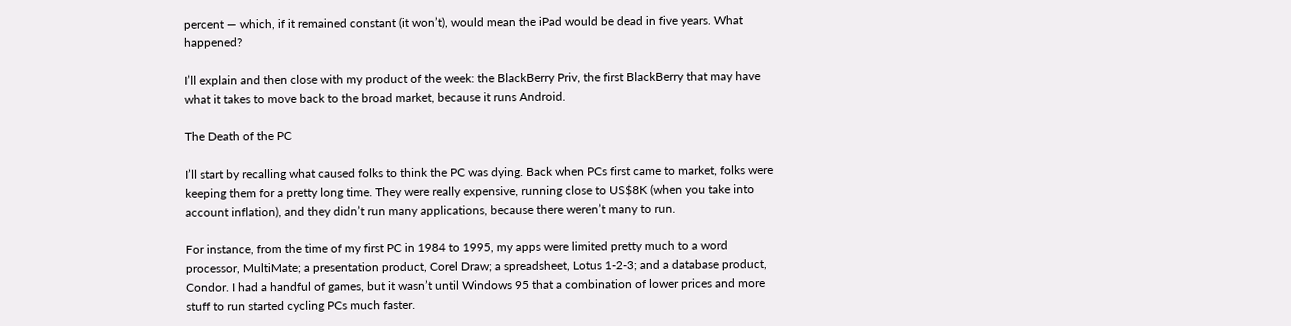percent — which, if it remained constant (it won’t), would mean the iPad would be dead in five years. What happened?

I’ll explain and then close with my product of the week: the BlackBerry Priv, the first BlackBerry that may have what it takes to move back to the broad market, because it runs Android.

The Death of the PC

I’ll start by recalling what caused folks to think the PC was dying. Back when PCs first came to market, folks were keeping them for a pretty long time. They were really expensive, running close to US$8K (when you take into account inflation), and they didn’t run many applications, because there weren’t many to run.

For instance, from the time of my first PC in 1984 to 1995, my apps were limited pretty much to a word processor, MultiMate; a presentation product, Corel Draw; a spreadsheet, Lotus 1-2-3; and a database product, Condor. I had a handful of games, but it wasn’t until Windows 95 that a combination of lower prices and more stuff to run started cycling PCs much faster.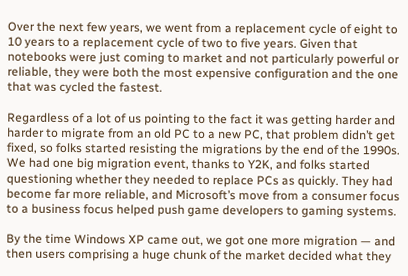Over the next few years, we went from a replacement cycle of eight to 10 years to a replacement cycle of two to five years. Given that notebooks were just coming to market and not particularly powerful or reliable, they were both the most expensive configuration and the one that was cycled the fastest.

Regardless of a lot of us pointing to the fact it was getting harder and harder to migrate from an old PC to a new PC, that problem didn’t get fixed, so folks started resisting the migrations by the end of the 1990s. We had one big migration event, thanks to Y2K, and folks started questioning whether they needed to replace PCs as quickly. They had become far more reliable, and Microsoft’s move from a consumer focus to a business focus helped push game developers to gaming systems.

By the time Windows XP came out, we got one more migration — and then users comprising a huge chunk of the market decided what they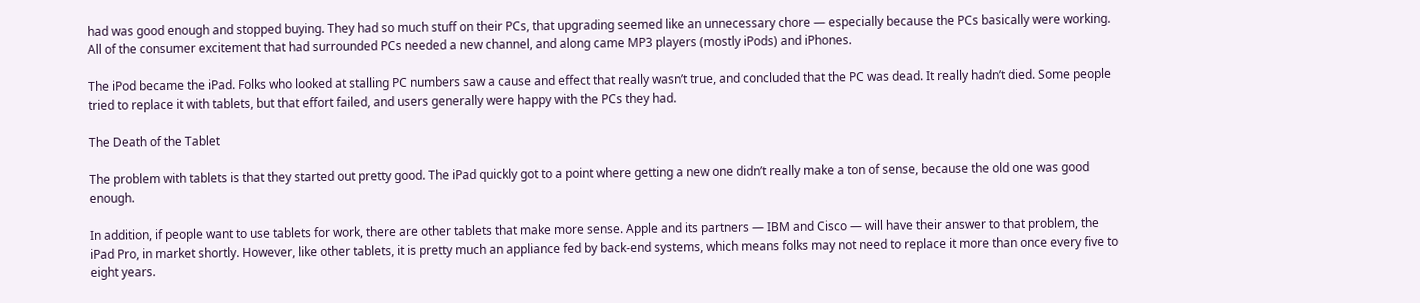had was good enough and stopped buying. They had so much stuff on their PCs, that upgrading seemed like an unnecessary chore — especially because the PCs basically were working. All of the consumer excitement that had surrounded PCs needed a new channel, and along came MP3 players (mostly iPods) and iPhones.

The iPod became the iPad. Folks who looked at stalling PC numbers saw a cause and effect that really wasn’t true, and concluded that the PC was dead. It really hadn’t died. Some people tried to replace it with tablets, but that effort failed, and users generally were happy with the PCs they had.

The Death of the Tablet

The problem with tablets is that they started out pretty good. The iPad quickly got to a point where getting a new one didn’t really make a ton of sense, because the old one was good enough.

In addition, if people want to use tablets for work, there are other tablets that make more sense. Apple and its partners — IBM and Cisco — will have their answer to that problem, the iPad Pro, in market shortly. However, like other tablets, it is pretty much an appliance fed by back-end systems, which means folks may not need to replace it more than once every five to eight years.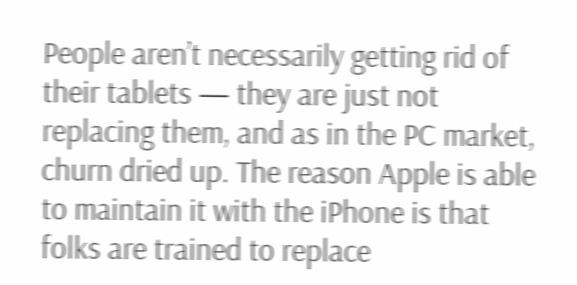People aren’t necessarily getting rid of their tablets — they are just not replacing them, and as in the PC market, churn dried up. The reason Apple is able to maintain it with the iPhone is that folks are trained to replace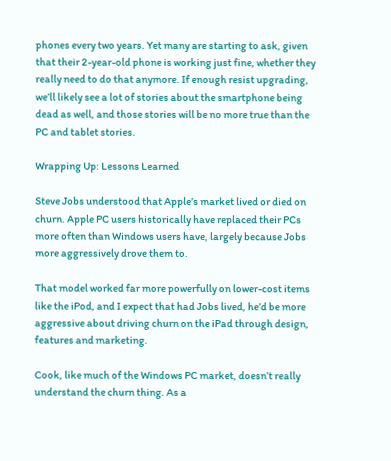phones every two years. Yet many are starting to ask, given that their 2-year-old phone is working just fine, whether they really need to do that anymore. If enough resist upgrading, we’ll likely see a lot of stories about the smartphone being dead as well, and those stories will be no more true than the PC and tablet stories.

Wrapping Up: Lessons Learned

Steve Jobs understood that Apple’s market lived or died on churn. Apple PC users historically have replaced their PCs more often than Windows users have, largely because Jobs more aggressively drove them to.

That model worked far more powerfully on lower-cost items like the iPod, and I expect that had Jobs lived, he’d be more aggressive about driving churn on the iPad through design, features and marketing.

Cook, like much of the Windows PC market, doesn’t really understand the churn thing. As a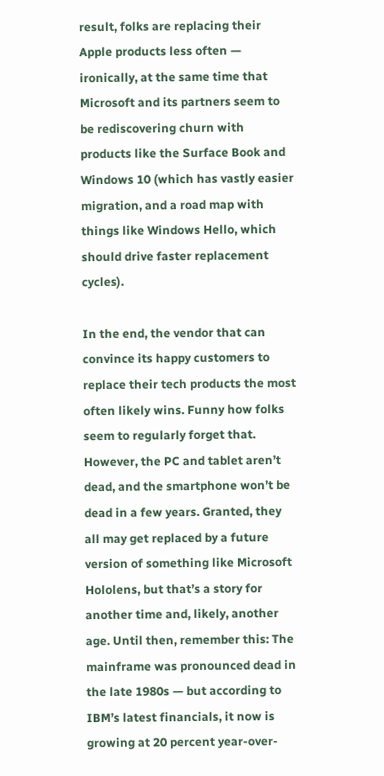result, folks are replacing their Apple products less often — ironically, at the same time that Microsoft and its partners seem to be rediscovering churn with products like the Surface Book and Windows 10 (which has vastly easier migration, and a road map with things like Windows Hello, which should drive faster replacement cycles).

In the end, the vendor that can convince its happy customers to replace their tech products the most often likely wins. Funny how folks seem to regularly forget that. However, the PC and tablet aren’t dead, and the smartphone won’t be dead in a few years. Granted, they all may get replaced by a future version of something like Microsoft Hololens, but that’s a story for another time and, likely, another age. Until then, remember this: The mainframe was pronounced dead in the late 1980s — but according to IBM’s latest financials, it now is growing at 20 percent year-over-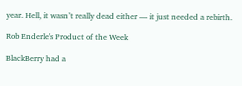year. Hell, it wasn’t really dead either — it just needed a rebirth.

Rob Enderle's Product of the Week

BlackBerry had a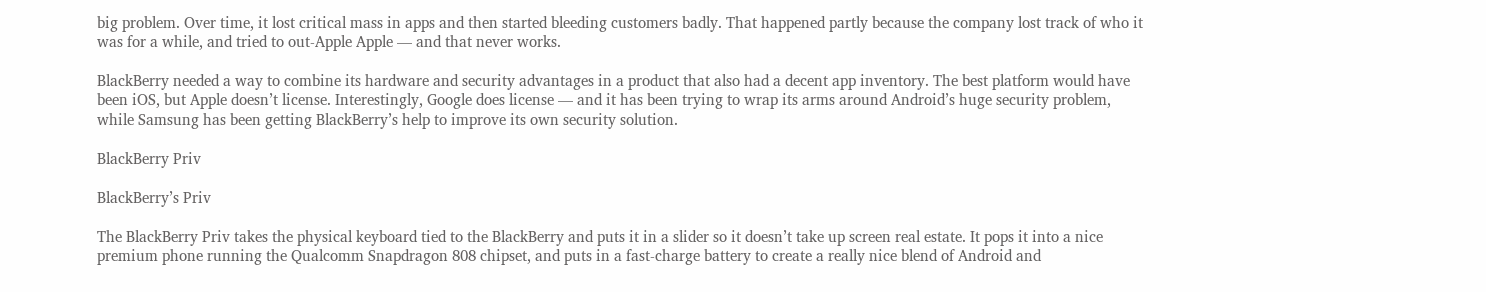big problem. Over time, it lost critical mass in apps and then started bleeding customers badly. That happened partly because the company lost track of who it was for a while, and tried to out-Apple Apple — and that never works.

BlackBerry needed a way to combine its hardware and security advantages in a product that also had a decent app inventory. The best platform would have been iOS, but Apple doesn’t license. Interestingly, Google does license — and it has been trying to wrap its arms around Android’s huge security problem, while Samsung has been getting BlackBerry’s help to improve its own security solution.

BlackBerry Priv

BlackBerry’s Priv

The BlackBerry Priv takes the physical keyboard tied to the BlackBerry and puts it in a slider so it doesn’t take up screen real estate. It pops it into a nice premium phone running the Qualcomm Snapdragon 808 chipset, and puts in a fast-charge battery to create a really nice blend of Android and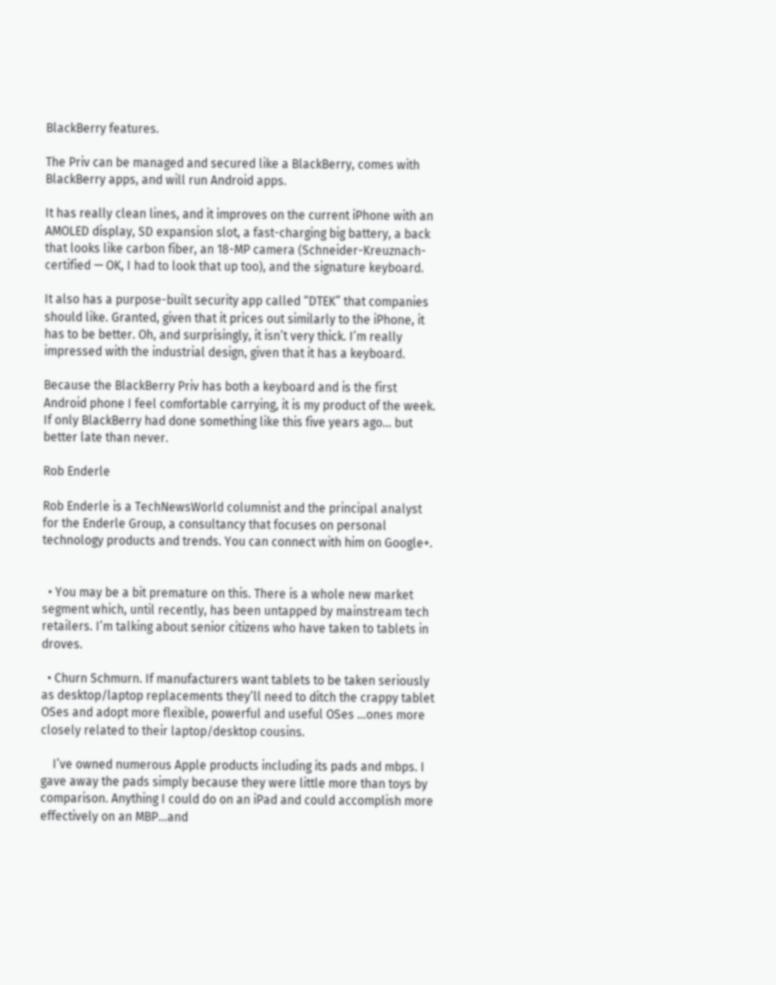BlackBerry features.

The Priv can be managed and secured like a BlackBerry, comes with BlackBerry apps, and will run Android apps.

It has really clean lines, and it improves on the current iPhone with an AMOLED display, SD expansion slot, a fast-charging big battery, a back that looks like carbon fiber, an 18-MP camera (Schneider-Kreuznach-certified — OK, I had to look that up too), and the signature keyboard.

It also has a purpose-built security app called “DTEK” that companies should like. Granted, given that it prices out similarly to the iPhone, it has to be better. Oh, and surprisingly, it isn’t very thick. I’m really impressed with the industrial design, given that it has a keyboard.

Because the BlackBerry Priv has both a keyboard and is the first Android phone I feel comfortable carrying, it is my product of the week. If only BlackBerry had done something like this five years ago… but better late than never.

Rob Enderle

Rob Enderle is a TechNewsWorld columnist and the principal analyst for the Enderle Group, a consultancy that focuses on personal technology products and trends. You can connect with him on Google+.


  • You may be a bit premature on this. There is a whole new market segment which, until recently, has been untapped by mainstream tech retailers. I’m talking about senior citizens who have taken to tablets in droves.

  • Churn Schmurn. If manufacturers want tablets to be taken seriously as desktop/laptop replacements they’ll need to ditch the crappy tablet OSes and adopt more flexible, powerful and useful OSes …ones more closely related to their laptop/desktop cousins.

    I’ve owned numerous Apple products including its pads and mbps. I gave away the pads simply because they were little more than toys by comparison. Anything I could do on an iPad and could accomplish more effectively on an MBP…and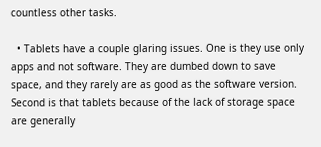countless other tasks.

  • Tablets have a couple glaring issues. One is they use only apps and not software. They are dumbed down to save space, and they rarely are as good as the software version. Second is that tablets because of the lack of storage space are generally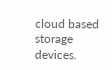cloud based storage devices.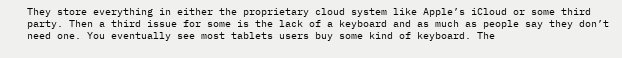They store everything in either the proprietary cloud system like Apple’s iCloud or some third party. Then a third issue for some is the lack of a keyboard and as much as people say they don’t need one. You eventually see most tablets users buy some kind of keyboard. The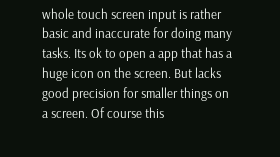whole touch screen input is rather basic and inaccurate for doing many tasks. Its ok to open a app that has a huge icon on the screen. But lacks good precision for smaller things on a screen. Of course this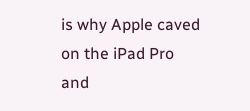is why Apple caved on the iPad Pro and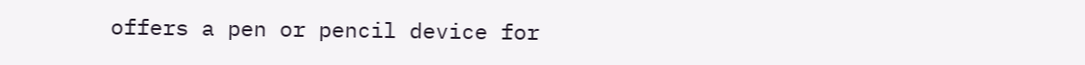offers a pen or pencil device for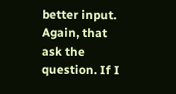better input. Again, that ask the question. If I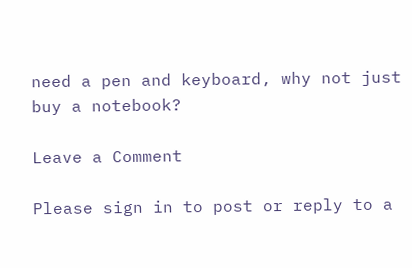need a pen and keyboard, why not just buy a notebook?

Leave a Comment

Please sign in to post or reply to a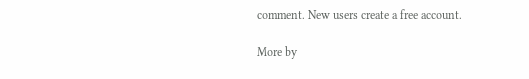comment. New users create a free account.

More by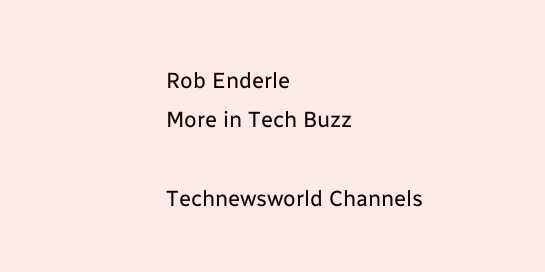Rob Enderle
More in Tech Buzz

Technewsworld Channels